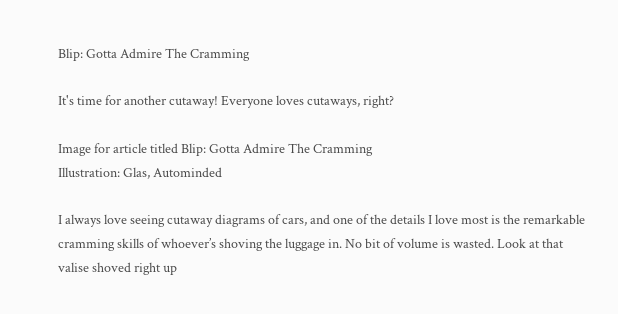Blip: Gotta Admire The Cramming

It's time for another cutaway! Everyone loves cutaways, right?

Image for article titled Blip: Gotta Admire The Cramming
Illustration: Glas, Autominded

I always love seeing cutaway diagrams of cars, and one of the details I love most is the remarkable cramming skills of whoever’s shoving the luggage in. No bit of volume is wasted. Look at that valise shoved right up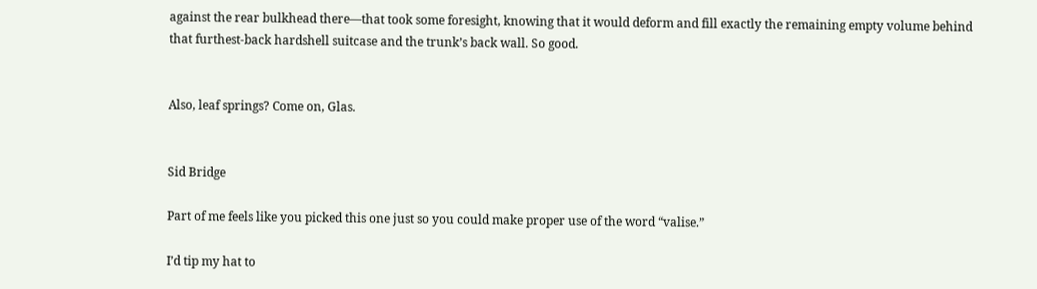against the rear bulkhead there—that took some foresight, knowing that it would deform and fill exactly the remaining empty volume behind that furthest-back hardshell suitcase and the trunk’s back wall. So good.


Also, leaf springs? Come on, Glas.


Sid Bridge

Part of me feels like you picked this one just so you could make proper use of the word “valise.”

I’d tip my hat to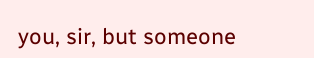you, sir, but someone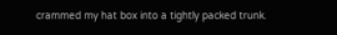crammed my hat box into a tightly packed trunk.